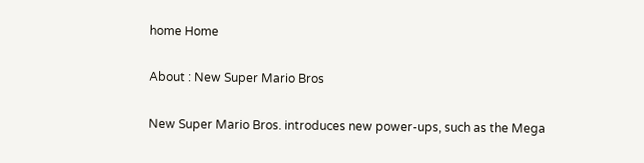home Home

About : New Super Mario Bros

New Super Mario Bros. introduces new power-ups, such as the Mega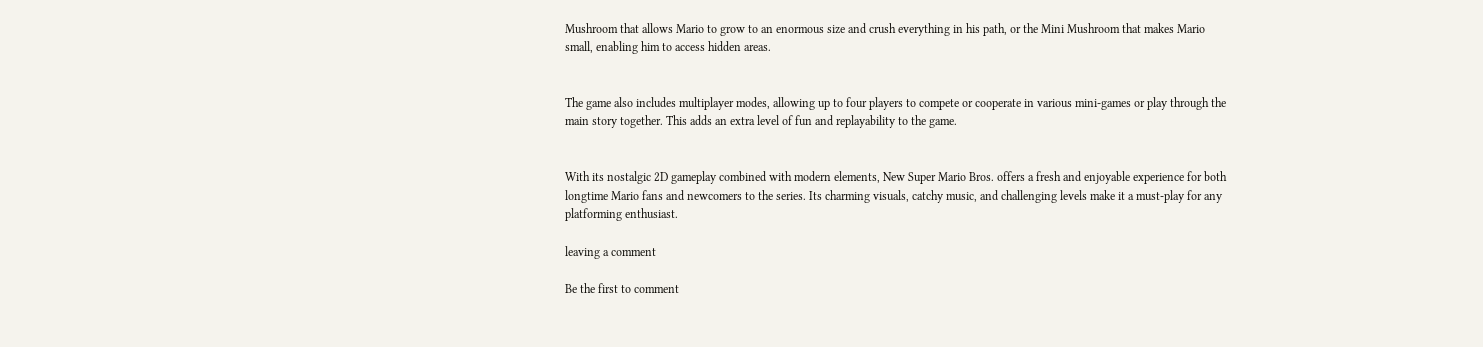Mushroom that allows Mario to grow to an enormous size and crush everything in his path, or the Mini Mushroom that makes Mario small, enabling him to access hidden areas.


The game also includes multiplayer modes, allowing up to four players to compete or cooperate in various mini-games or play through the main story together. This adds an extra level of fun and replayability to the game.


With its nostalgic 2D gameplay combined with modern elements, New Super Mario Bros. offers a fresh and enjoyable experience for both longtime Mario fans and newcomers to the series. Its charming visuals, catchy music, and challenging levels make it a must-play for any platforming enthusiast.

leaving a comment

Be the first to comment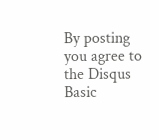By posting you agree to the Disqus Basic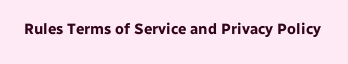Rules Terms of Service and Privacy Policy